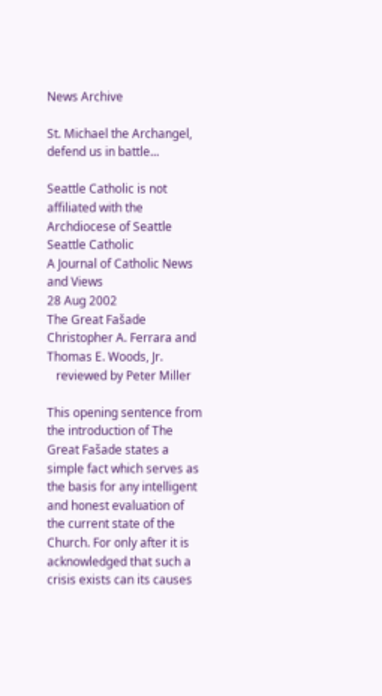News Archive

St. Michael the Archangel, defend us in battle...

Seattle Catholic is not affiliated with the Archdiocese of Seattle
Seattle Catholic
A Journal of Catholic News and Views
28 Aug 2002
The Great Fašade
Christopher A. Ferrara and Thomas E. Woods, Jr.
   reviewed by Peter Miller

This opening sentence from the introduction of The Great Fašade states a simple fact which serves as the basis for any intelligent and honest evaluation of the current state of the Church. For only after it is acknowledged that such a crisis exists can its causes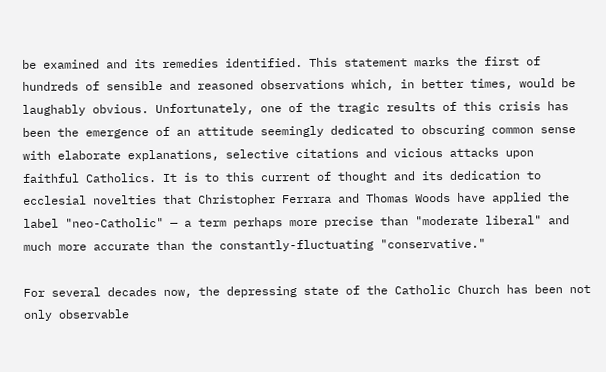be examined and its remedies identified. This statement marks the first of hundreds of sensible and reasoned observations which, in better times, would be laughably obvious. Unfortunately, one of the tragic results of this crisis has been the emergence of an attitude seemingly dedicated to obscuring common sense with elaborate explanations, selective citations and vicious attacks upon faithful Catholics. It is to this current of thought and its dedication to ecclesial novelties that Christopher Ferrara and Thomas Woods have applied the label "neo-Catholic" — a term perhaps more precise than "moderate liberal" and much more accurate than the constantly-fluctuating "conservative."

For several decades now, the depressing state of the Catholic Church has been not only observable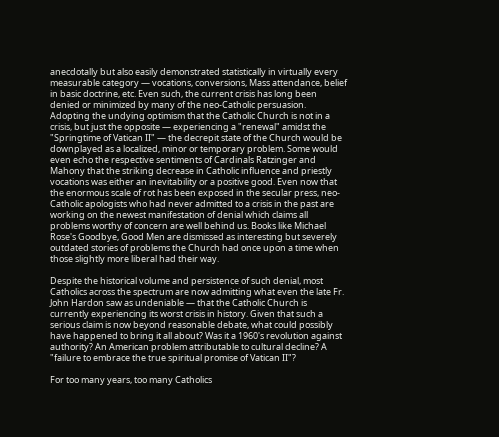anecdotally but also easily demonstrated statistically in virtually every measurable category — vocations, conversions, Mass attendance, belief in basic doctrine, etc. Even such, the current crisis has long been denied or minimized by many of the neo-Catholic persuasion. Adopting the undying optimism that the Catholic Church is not in a crisis, but just the opposite — experiencing a "renewal" amidst the "Springtime of Vatican II" — the decrepit state of the Church would be downplayed as a localized, minor or temporary problem. Some would even echo the respective sentiments of Cardinals Ratzinger and Mahony that the striking decrease in Catholic influence and priestly vocations was either an inevitability or a positive good. Even now that the enormous scale of rot has been exposed in the secular press, neo-Catholic apologists who had never admitted to a crisis in the past are working on the newest manifestation of denial which claims all problems worthy of concern are well behind us. Books like Michael Rose's Goodbye, Good Men are dismissed as interesting but severely outdated stories of problems the Church had once upon a time when those slightly more liberal had their way.

Despite the historical volume and persistence of such denial, most Catholics across the spectrum are now admitting what even the late Fr. John Hardon saw as undeniable — that the Catholic Church is currently experiencing its worst crisis in history. Given that such a serious claim is now beyond reasonable debate, what could possibly have happened to bring it all about? Was it a 1960's revolution against authority? An American problem attributable to cultural decline? A "failure to embrace the true spiritual promise of Vatican II"?

For too many years, too many Catholics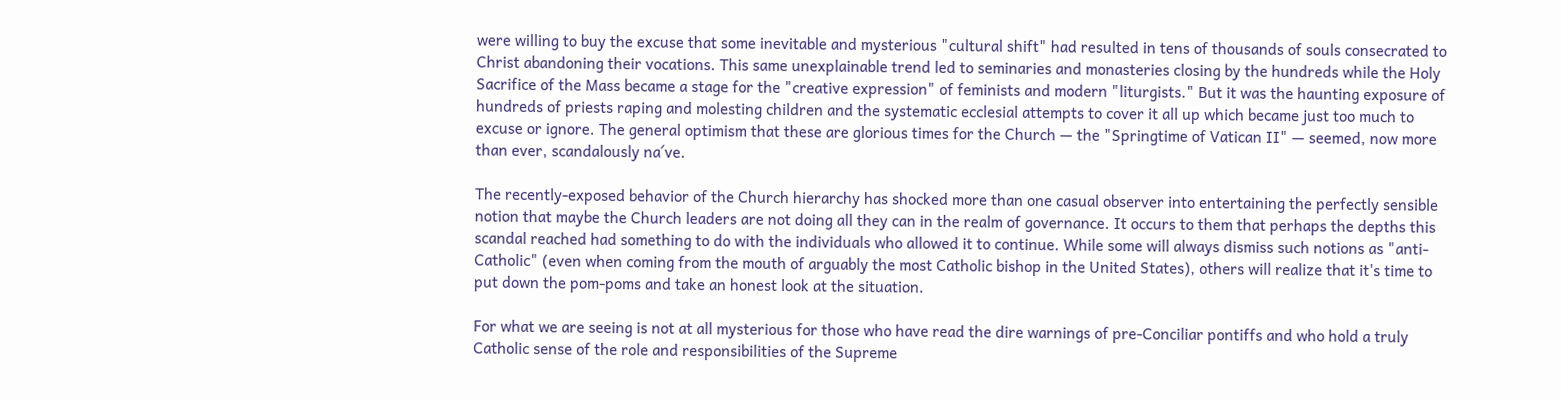were willing to buy the excuse that some inevitable and mysterious "cultural shift" had resulted in tens of thousands of souls consecrated to Christ abandoning their vocations. This same unexplainable trend led to seminaries and monasteries closing by the hundreds while the Holy Sacrifice of the Mass became a stage for the "creative expression" of feminists and modern "liturgists." But it was the haunting exposure of hundreds of priests raping and molesting children and the systematic ecclesial attempts to cover it all up which became just too much to excuse or ignore. The general optimism that these are glorious times for the Church — the "Springtime of Vatican II" — seemed, now more than ever, scandalously na´ve.

The recently-exposed behavior of the Church hierarchy has shocked more than one casual observer into entertaining the perfectly sensible notion that maybe the Church leaders are not doing all they can in the realm of governance. It occurs to them that perhaps the depths this scandal reached had something to do with the individuals who allowed it to continue. While some will always dismiss such notions as "anti-Catholic" (even when coming from the mouth of arguably the most Catholic bishop in the United States), others will realize that it's time to put down the pom-poms and take an honest look at the situation.

For what we are seeing is not at all mysterious for those who have read the dire warnings of pre-Conciliar pontiffs and who hold a truly Catholic sense of the role and responsibilities of the Supreme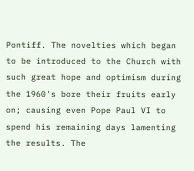Pontiff. The novelties which began to be introduced to the Church with such great hope and optimism during the 1960's bore their fruits early on; causing even Pope Paul VI to spend his remaining days lamenting the results. The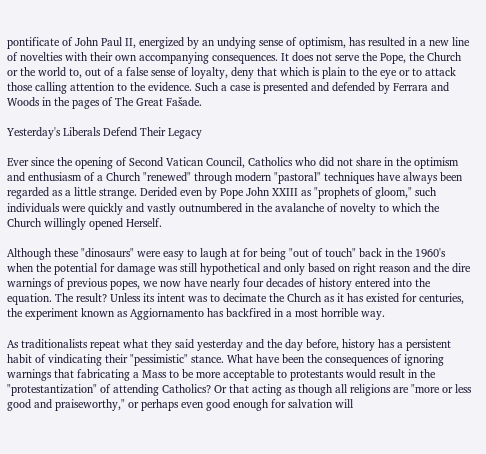pontificate of John Paul II, energized by an undying sense of optimism, has resulted in a new line of novelties with their own accompanying consequences. It does not serve the Pope, the Church or the world to, out of a false sense of loyalty, deny that which is plain to the eye or to attack those calling attention to the evidence. Such a case is presented and defended by Ferrara and Woods in the pages of The Great Fašade.

Yesterday's Liberals Defend Their Legacy

Ever since the opening of Second Vatican Council, Catholics who did not share in the optimism and enthusiasm of a Church "renewed" through modern "pastoral" techniques have always been regarded as a little strange. Derided even by Pope John XXIII as "prophets of gloom," such individuals were quickly and vastly outnumbered in the avalanche of novelty to which the Church willingly opened Herself.

Although these "dinosaurs" were easy to laugh at for being "out of touch" back in the 1960's when the potential for damage was still hypothetical and only based on right reason and the dire warnings of previous popes, we now have nearly four decades of history entered into the equation. The result? Unless its intent was to decimate the Church as it has existed for centuries, the experiment known as Aggiornamento has backfired in a most horrible way.

As traditionalists repeat what they said yesterday and the day before, history has a persistent habit of vindicating their "pessimistic" stance. What have been the consequences of ignoring warnings that fabricating a Mass to be more acceptable to protestants would result in the "protestantization" of attending Catholics? Or that acting as though all religions are "more or less good and praiseworthy," or perhaps even good enough for salvation will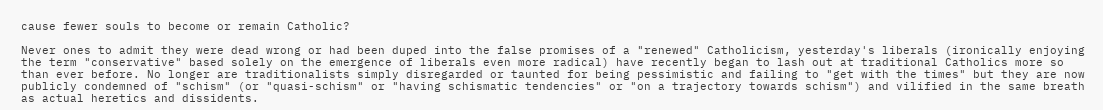cause fewer souls to become or remain Catholic?

Never ones to admit they were dead wrong or had been duped into the false promises of a "renewed" Catholicism, yesterday's liberals (ironically enjoying the term "conservative" based solely on the emergence of liberals even more radical) have recently began to lash out at traditional Catholics more so than ever before. No longer are traditionalists simply disregarded or taunted for being pessimistic and failing to "get with the times" but they are now publicly condemned of "schism" (or "quasi-schism" or "having schismatic tendencies" or "on a trajectory towards schism") and vilified in the same breath as actual heretics and dissidents.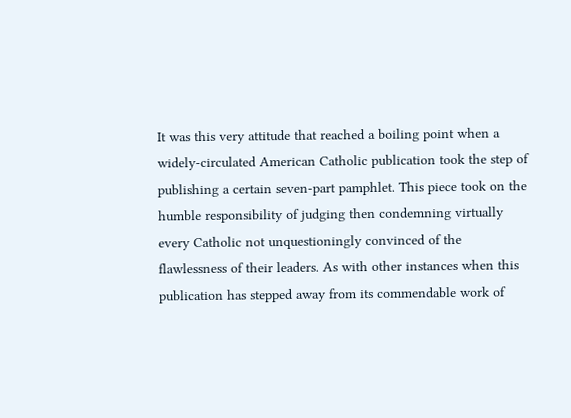It was this very attitude that reached a boiling point when a widely-circulated American Catholic publication took the step of publishing a certain seven-part pamphlet. This piece took on the humble responsibility of judging then condemning virtually every Catholic not unquestioningly convinced of the flawlessness of their leaders. As with other instances when this publication has stepped away from its commendable work of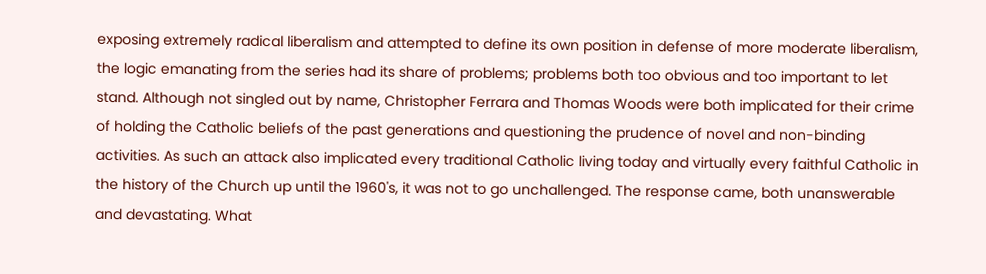exposing extremely radical liberalism and attempted to define its own position in defense of more moderate liberalism, the logic emanating from the series had its share of problems; problems both too obvious and too important to let stand. Although not singled out by name, Christopher Ferrara and Thomas Woods were both implicated for their crime of holding the Catholic beliefs of the past generations and questioning the prudence of novel and non-binding activities. As such an attack also implicated every traditional Catholic living today and virtually every faithful Catholic in the history of the Church up until the 1960's, it was not to go unchallenged. The response came, both unanswerable and devastating. What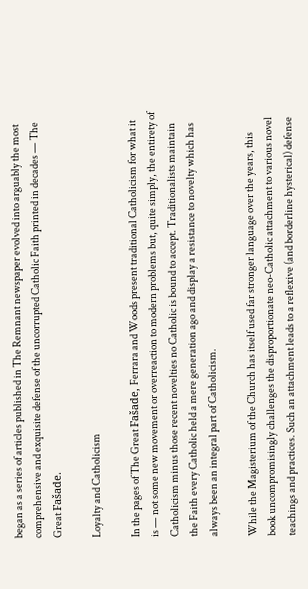began as a series of articles published in The Remnant newspaper evolved into arguably the most comprehensive and exquisite defense of the uncorrupted Catholic Faith printed in decades — The Great Fašade.

Loyalty and Catholicism

In the pages of The Great Fašade, Ferrara and Woods present traditional Catholicism for what it is — not some new movement or overreaction to modern problems but, quite simply, the entirety of Catholicism minus those recent novelties no Catholic is bound to accept. Traditionalists maintain the Faith every Catholic held a mere generation ago and display a resistance to novelty which has always been an integral part of Catholicism.

While the Magisterium of the Church has itself used far stronger language over the years, this book uncompromisingly challenges the disproportionate neo-Catholic attachment to various novel teachings and practices. Such an attachment leads to a reflexive (and borderline hysterical) defense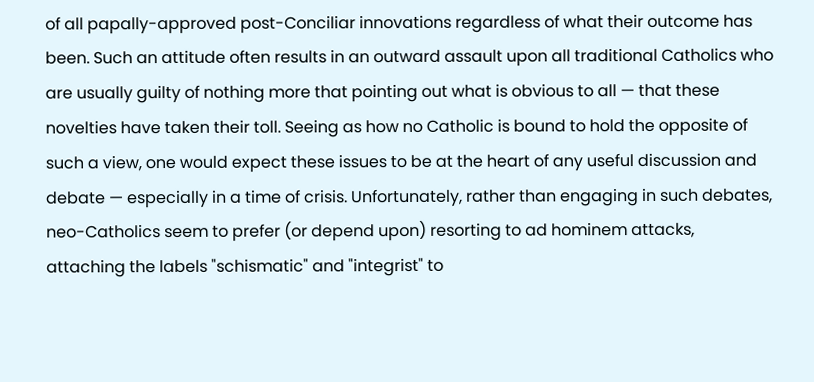of all papally-approved post-Conciliar innovations regardless of what their outcome has been. Such an attitude often results in an outward assault upon all traditional Catholics who are usually guilty of nothing more that pointing out what is obvious to all — that these novelties have taken their toll. Seeing as how no Catholic is bound to hold the opposite of such a view, one would expect these issues to be at the heart of any useful discussion and debate — especially in a time of crisis. Unfortunately, rather than engaging in such debates, neo-Catholics seem to prefer (or depend upon) resorting to ad hominem attacks, attaching the labels "schismatic" and "integrist" to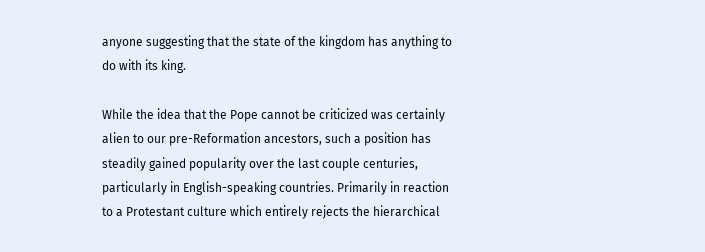anyone suggesting that the state of the kingdom has anything to do with its king.

While the idea that the Pope cannot be criticized was certainly alien to our pre-Reformation ancestors, such a position has steadily gained popularity over the last couple centuries, particularly in English-speaking countries. Primarily in reaction to a Protestant culture which entirely rejects the hierarchical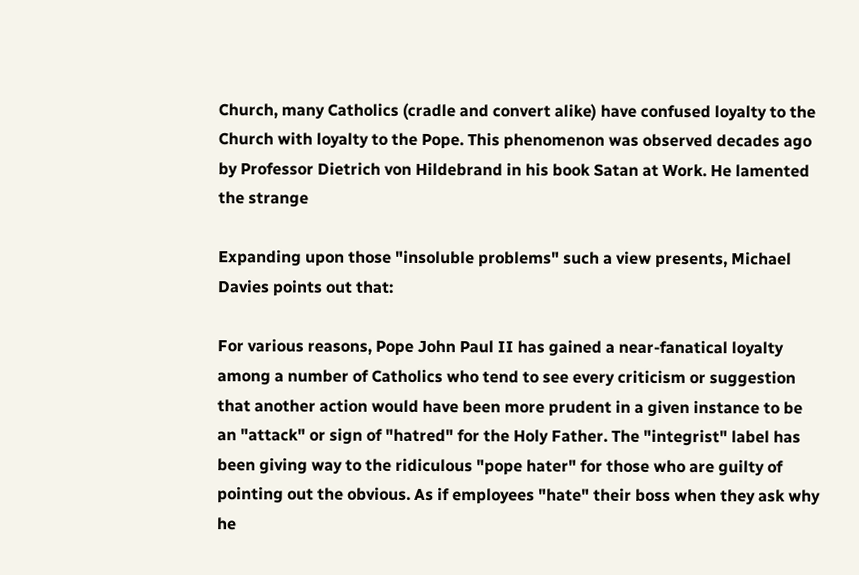Church, many Catholics (cradle and convert alike) have confused loyalty to the Church with loyalty to the Pope. This phenomenon was observed decades ago by Professor Dietrich von Hildebrand in his book Satan at Work. He lamented the strange

Expanding upon those "insoluble problems" such a view presents, Michael Davies points out that:

For various reasons, Pope John Paul II has gained a near-fanatical loyalty among a number of Catholics who tend to see every criticism or suggestion that another action would have been more prudent in a given instance to be an "attack" or sign of "hatred" for the Holy Father. The "integrist" label has been giving way to the ridiculous "pope hater" for those who are guilty of pointing out the obvious. As if employees "hate" their boss when they ask why he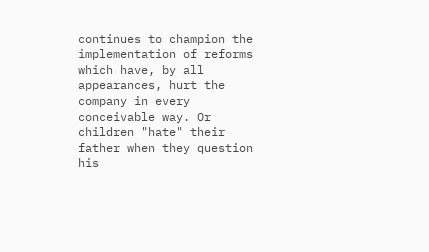continues to champion the implementation of reforms which have, by all appearances, hurt the company in every conceivable way. Or children "hate" their father when they question his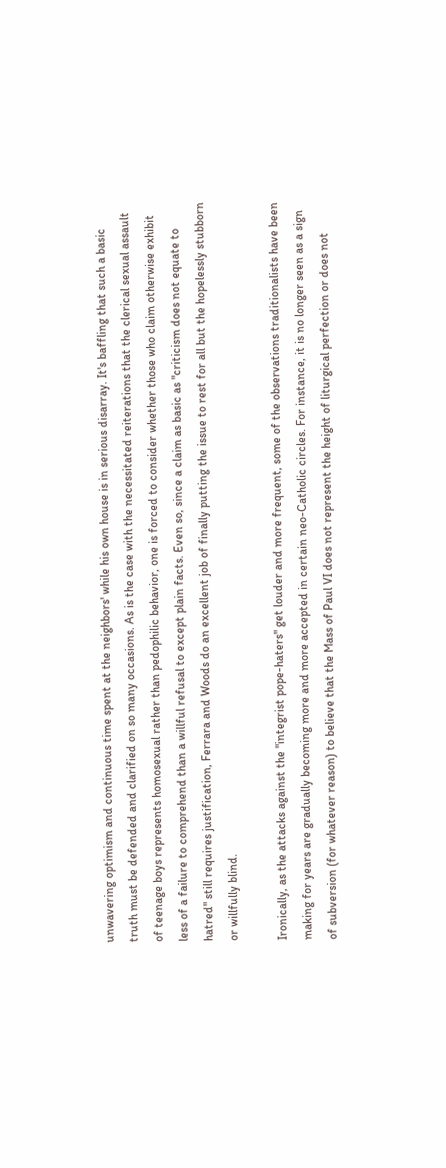unwavering optimism and continuous time spent at the neighbors' while his own house is in serious disarray. It's baffling that such a basic truth must be defended and clarified on so many occasions. As is the case with the necessitated reiterations that the clerical sexual assault of teenage boys represents homosexual rather than pedophilic behavior, one is forced to consider whether those who claim otherwise exhibit less of a failure to comprehend than a willful refusal to except plain facts. Even so, since a claim as basic as "criticism does not equate to hatred" still requires justification, Ferrara and Woods do an excellent job of finally putting the issue to rest for all but the hopelessly stubborn or willfully blind.

Ironically, as the attacks against the "integrist pope-haters" get louder and more frequent, some of the observations traditionalists have been making for years are gradually becoming more and more accepted in certain neo-Catholic circles. For instance, it is no longer seen as a sign of subversion (for whatever reason) to believe that the Mass of Paul VI does not represent the height of liturgical perfection or does not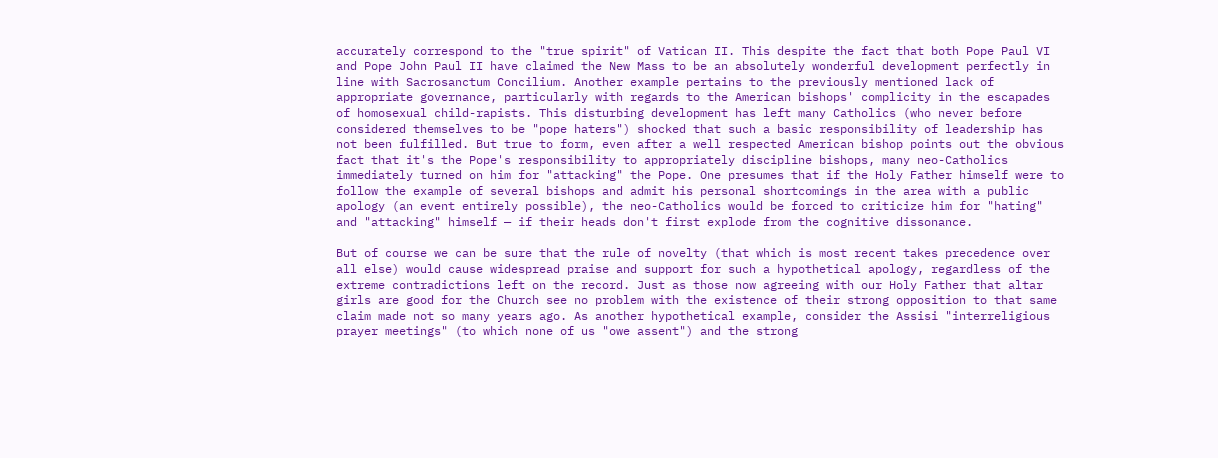accurately correspond to the "true spirit" of Vatican II. This despite the fact that both Pope Paul VI and Pope John Paul II have claimed the New Mass to be an absolutely wonderful development perfectly in line with Sacrosanctum Concilium. Another example pertains to the previously mentioned lack of appropriate governance, particularly with regards to the American bishops' complicity in the escapades of homosexual child-rapists. This disturbing development has left many Catholics (who never before considered themselves to be "pope haters") shocked that such a basic responsibility of leadership has not been fulfilled. But true to form, even after a well respected American bishop points out the obvious fact that it's the Pope's responsibility to appropriately discipline bishops, many neo-Catholics immediately turned on him for "attacking" the Pope. One presumes that if the Holy Father himself were to follow the example of several bishops and admit his personal shortcomings in the area with a public apology (an event entirely possible), the neo-Catholics would be forced to criticize him for "hating" and "attacking" himself — if their heads don't first explode from the cognitive dissonance.

But of course we can be sure that the rule of novelty (that which is most recent takes precedence over all else) would cause widespread praise and support for such a hypothetical apology, regardless of the extreme contradictions left on the record. Just as those now agreeing with our Holy Father that altar girls are good for the Church see no problem with the existence of their strong opposition to that same claim made not so many years ago. As another hypothetical example, consider the Assisi "interreligious prayer meetings" (to which none of us "owe assent") and the strong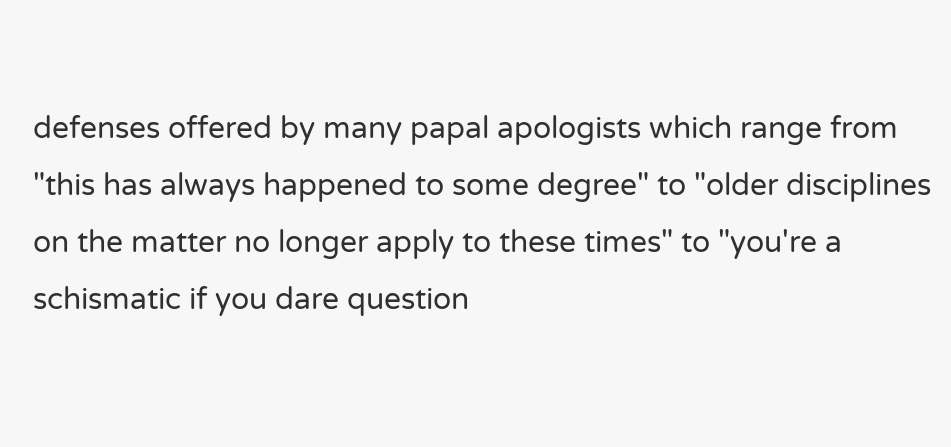defenses offered by many papal apologists which range from "this has always happened to some degree" to "older disciplines on the matter no longer apply to these times" to "you're a schismatic if you dare question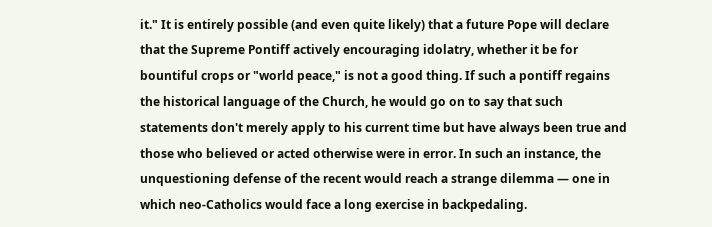it." It is entirely possible (and even quite likely) that a future Pope will declare that the Supreme Pontiff actively encouraging idolatry, whether it be for bountiful crops or "world peace," is not a good thing. If such a pontiff regains the historical language of the Church, he would go on to say that such statements don't merely apply to his current time but have always been true and those who believed or acted otherwise were in error. In such an instance, the unquestioning defense of the recent would reach a strange dilemma — one in which neo-Catholics would face a long exercise in backpedaling.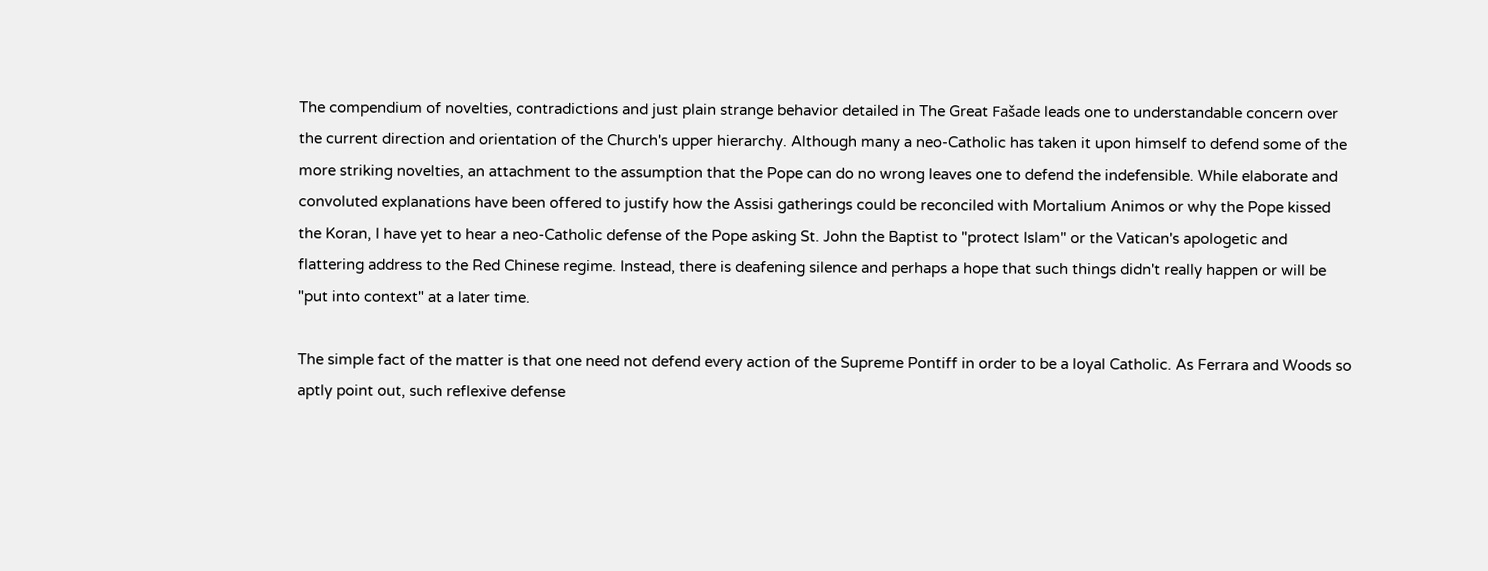The compendium of novelties, contradictions and just plain strange behavior detailed in The Great Fašade leads one to understandable concern over the current direction and orientation of the Church's upper hierarchy. Although many a neo-Catholic has taken it upon himself to defend some of the more striking novelties, an attachment to the assumption that the Pope can do no wrong leaves one to defend the indefensible. While elaborate and convoluted explanations have been offered to justify how the Assisi gatherings could be reconciled with Mortalium Animos or why the Pope kissed the Koran, I have yet to hear a neo-Catholic defense of the Pope asking St. John the Baptist to "protect Islam" or the Vatican's apologetic and flattering address to the Red Chinese regime. Instead, there is deafening silence and perhaps a hope that such things didn't really happen or will be "put into context" at a later time.

The simple fact of the matter is that one need not defend every action of the Supreme Pontiff in order to be a loyal Catholic. As Ferrara and Woods so aptly point out, such reflexive defense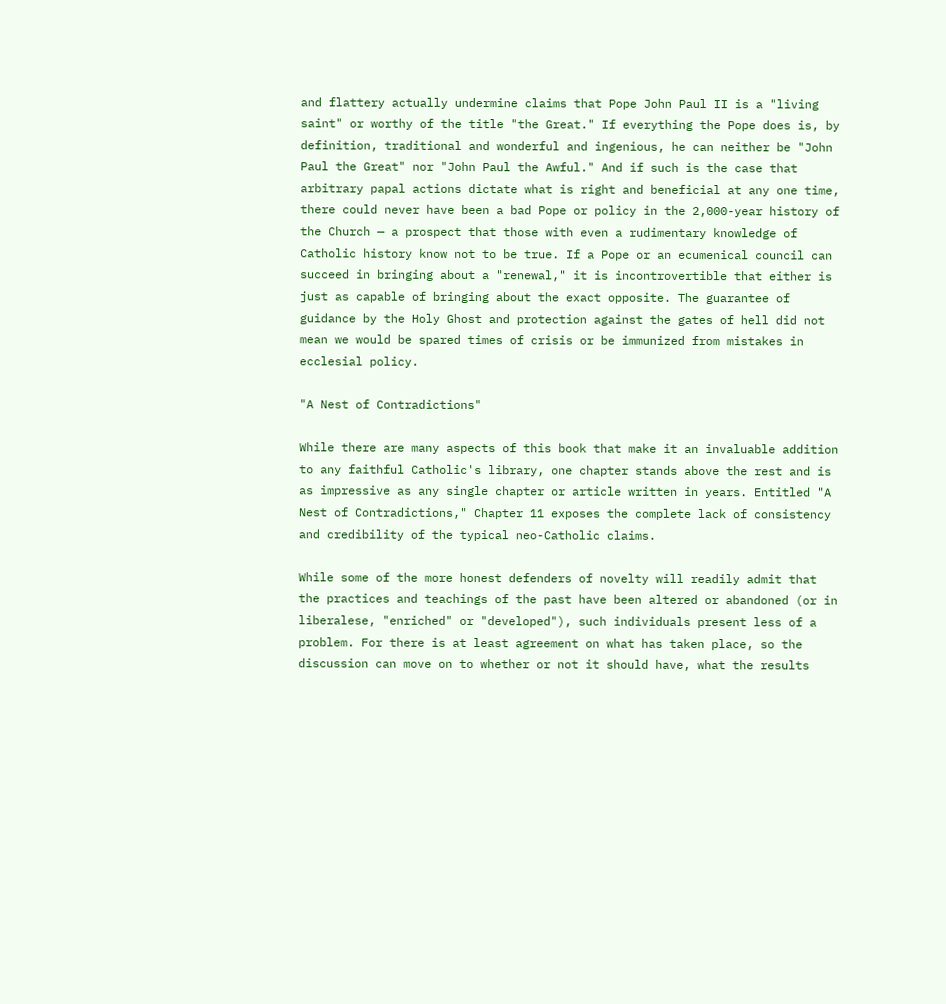and flattery actually undermine claims that Pope John Paul II is a "living saint" or worthy of the title "the Great." If everything the Pope does is, by definition, traditional and wonderful and ingenious, he can neither be "John Paul the Great" nor "John Paul the Awful." And if such is the case that arbitrary papal actions dictate what is right and beneficial at any one time, there could never have been a bad Pope or policy in the 2,000-year history of the Church — a prospect that those with even a rudimentary knowledge of Catholic history know not to be true. If a Pope or an ecumenical council can succeed in bringing about a "renewal," it is incontrovertible that either is just as capable of bringing about the exact opposite. The guarantee of guidance by the Holy Ghost and protection against the gates of hell did not mean we would be spared times of crisis or be immunized from mistakes in ecclesial policy.

"A Nest of Contradictions"

While there are many aspects of this book that make it an invaluable addition to any faithful Catholic's library, one chapter stands above the rest and is as impressive as any single chapter or article written in years. Entitled "A Nest of Contradictions," Chapter 11 exposes the complete lack of consistency and credibility of the typical neo-Catholic claims.

While some of the more honest defenders of novelty will readily admit that the practices and teachings of the past have been altered or abandoned (or in liberalese, "enriched" or "developed"), such individuals present less of a problem. For there is at least agreement on what has taken place, so the discussion can move on to whether or not it should have, what the results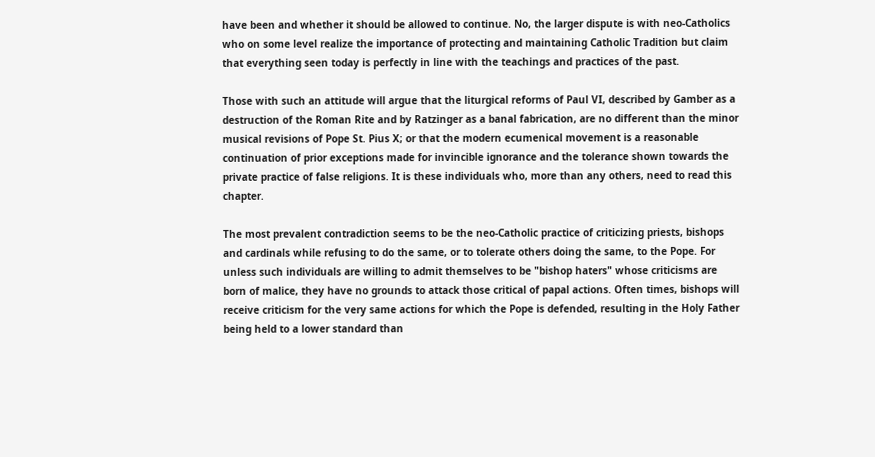have been and whether it should be allowed to continue. No, the larger dispute is with neo-Catholics who on some level realize the importance of protecting and maintaining Catholic Tradition but claim that everything seen today is perfectly in line with the teachings and practices of the past.

Those with such an attitude will argue that the liturgical reforms of Paul VI, described by Gamber as a destruction of the Roman Rite and by Ratzinger as a banal fabrication, are no different than the minor musical revisions of Pope St. Pius X; or that the modern ecumenical movement is a reasonable continuation of prior exceptions made for invincible ignorance and the tolerance shown towards the private practice of false religions. It is these individuals who, more than any others, need to read this chapter.

The most prevalent contradiction seems to be the neo-Catholic practice of criticizing priests, bishops and cardinals while refusing to do the same, or to tolerate others doing the same, to the Pope. For unless such individuals are willing to admit themselves to be "bishop haters" whose criticisms are born of malice, they have no grounds to attack those critical of papal actions. Often times, bishops will receive criticism for the very same actions for which the Pope is defended, resulting in the Holy Father being held to a lower standard than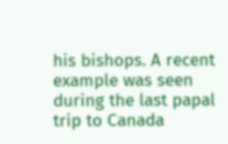his bishops. A recent example was seen during the last papal trip to Canada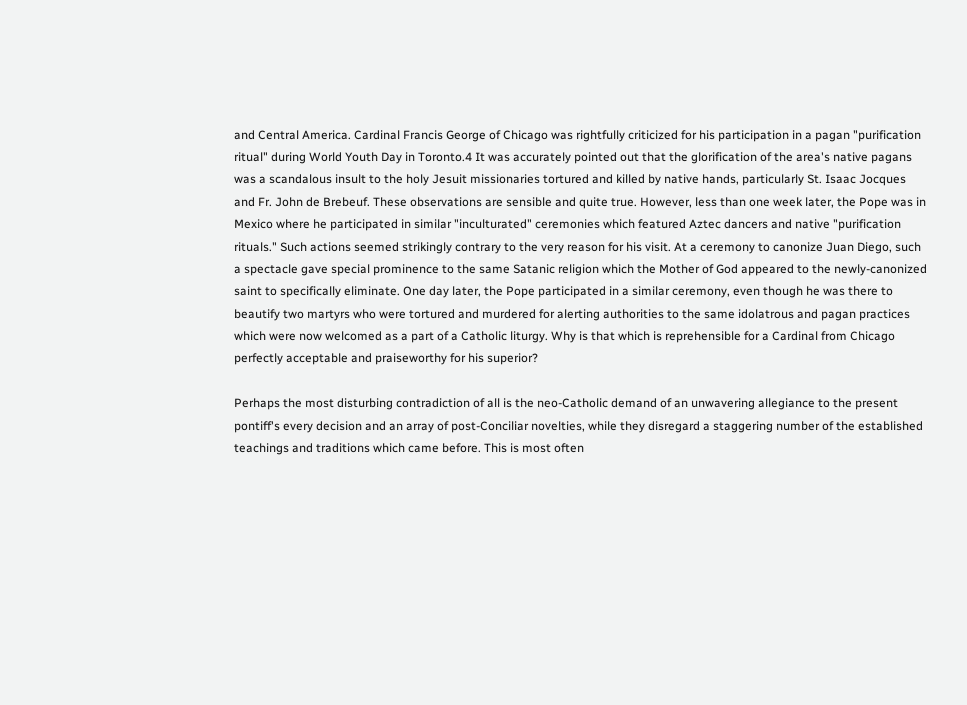and Central America. Cardinal Francis George of Chicago was rightfully criticized for his participation in a pagan "purification ritual" during World Youth Day in Toronto.4 It was accurately pointed out that the glorification of the area's native pagans was a scandalous insult to the holy Jesuit missionaries tortured and killed by native hands, particularly St. Isaac Jocques and Fr. John de Brebeuf. These observations are sensible and quite true. However, less than one week later, the Pope was in Mexico where he participated in similar "inculturated" ceremonies which featured Aztec dancers and native "purification rituals." Such actions seemed strikingly contrary to the very reason for his visit. At a ceremony to canonize Juan Diego, such a spectacle gave special prominence to the same Satanic religion which the Mother of God appeared to the newly-canonized saint to specifically eliminate. One day later, the Pope participated in a similar ceremony, even though he was there to beautify two martyrs who were tortured and murdered for alerting authorities to the same idolatrous and pagan practices which were now welcomed as a part of a Catholic liturgy. Why is that which is reprehensible for a Cardinal from Chicago perfectly acceptable and praiseworthy for his superior?

Perhaps the most disturbing contradiction of all is the neo-Catholic demand of an unwavering allegiance to the present pontiff's every decision and an array of post-Conciliar novelties, while they disregard a staggering number of the established teachings and traditions which came before. This is most often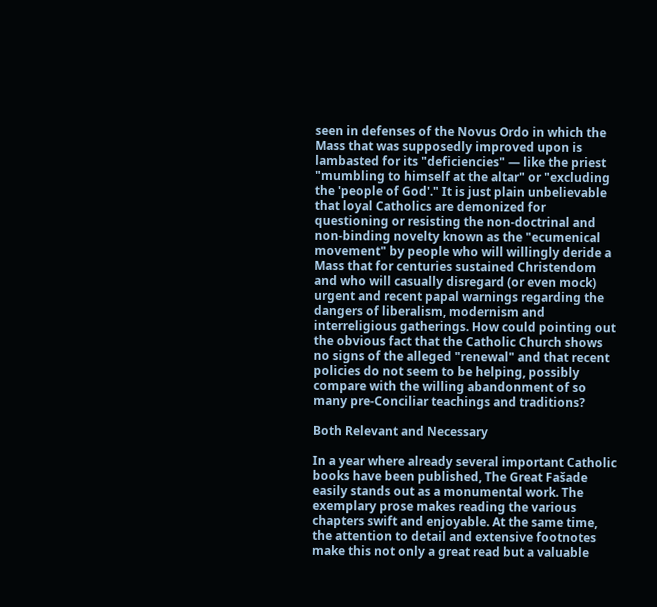seen in defenses of the Novus Ordo in which the Mass that was supposedly improved upon is lambasted for its "deficiencies" — like the priest "mumbling to himself at the altar" or "excluding the 'people of God'." It is just plain unbelievable that loyal Catholics are demonized for questioning or resisting the non-doctrinal and non-binding novelty known as the "ecumenical movement" by people who will willingly deride a Mass that for centuries sustained Christendom and who will casually disregard (or even mock) urgent and recent papal warnings regarding the dangers of liberalism, modernism and interreligious gatherings. How could pointing out the obvious fact that the Catholic Church shows no signs of the alleged "renewal" and that recent policies do not seem to be helping, possibly compare with the willing abandonment of so many pre-Conciliar teachings and traditions?

Both Relevant and Necessary

In a year where already several important Catholic books have been published, The Great Fašade easily stands out as a monumental work. The exemplary prose makes reading the various chapters swift and enjoyable. At the same time, the attention to detail and extensive footnotes make this not only a great read but a valuable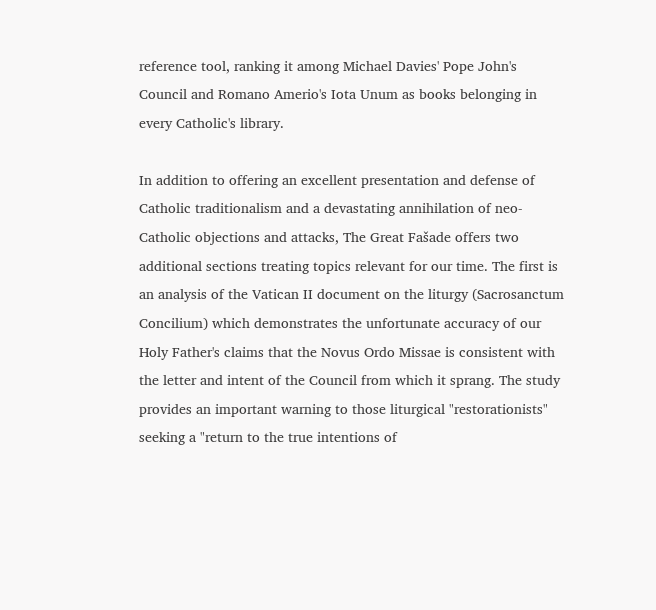reference tool, ranking it among Michael Davies' Pope John's Council and Romano Amerio's Iota Unum as books belonging in every Catholic's library.

In addition to offering an excellent presentation and defense of Catholic traditionalism and a devastating annihilation of neo-Catholic objections and attacks, The Great Fašade offers two additional sections treating topics relevant for our time. The first is an analysis of the Vatican II document on the liturgy (Sacrosanctum Concilium) which demonstrates the unfortunate accuracy of our Holy Father's claims that the Novus Ordo Missae is consistent with the letter and intent of the Council from which it sprang. The study provides an important warning to those liturgical "restorationists" seeking a "return to the true intentions of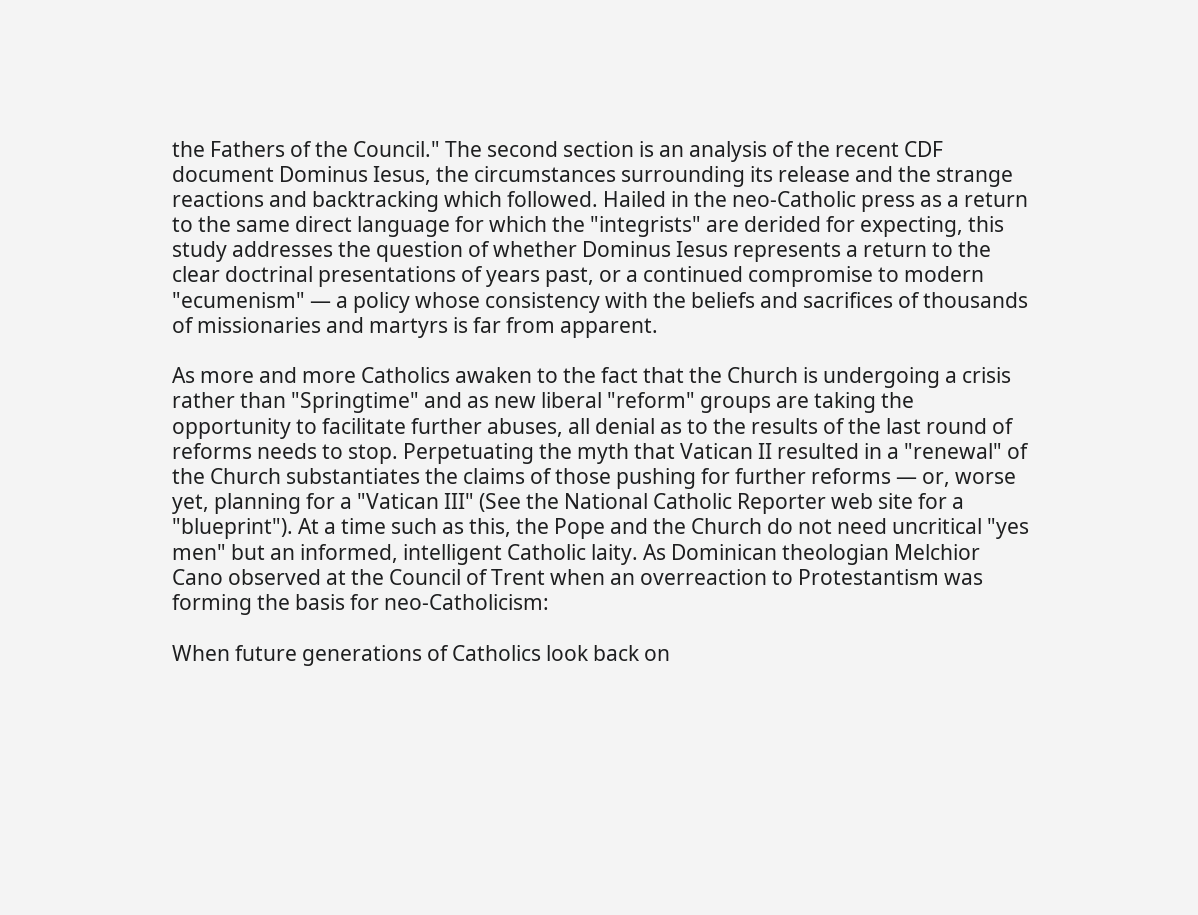the Fathers of the Council." The second section is an analysis of the recent CDF document Dominus Iesus, the circumstances surrounding its release and the strange reactions and backtracking which followed. Hailed in the neo-Catholic press as a return to the same direct language for which the "integrists" are derided for expecting, this study addresses the question of whether Dominus Iesus represents a return to the clear doctrinal presentations of years past, or a continued compromise to modern "ecumenism" — a policy whose consistency with the beliefs and sacrifices of thousands of missionaries and martyrs is far from apparent.

As more and more Catholics awaken to the fact that the Church is undergoing a crisis rather than "Springtime" and as new liberal "reform" groups are taking the opportunity to facilitate further abuses, all denial as to the results of the last round of reforms needs to stop. Perpetuating the myth that Vatican II resulted in a "renewal" of the Church substantiates the claims of those pushing for further reforms — or, worse yet, planning for a "Vatican III" (See the National Catholic Reporter web site for a "blueprint"). At a time such as this, the Pope and the Church do not need uncritical "yes men" but an informed, intelligent Catholic laity. As Dominican theologian Melchior Cano observed at the Council of Trent when an overreaction to Protestantism was forming the basis for neo-Catholicism:

When future generations of Catholics look back on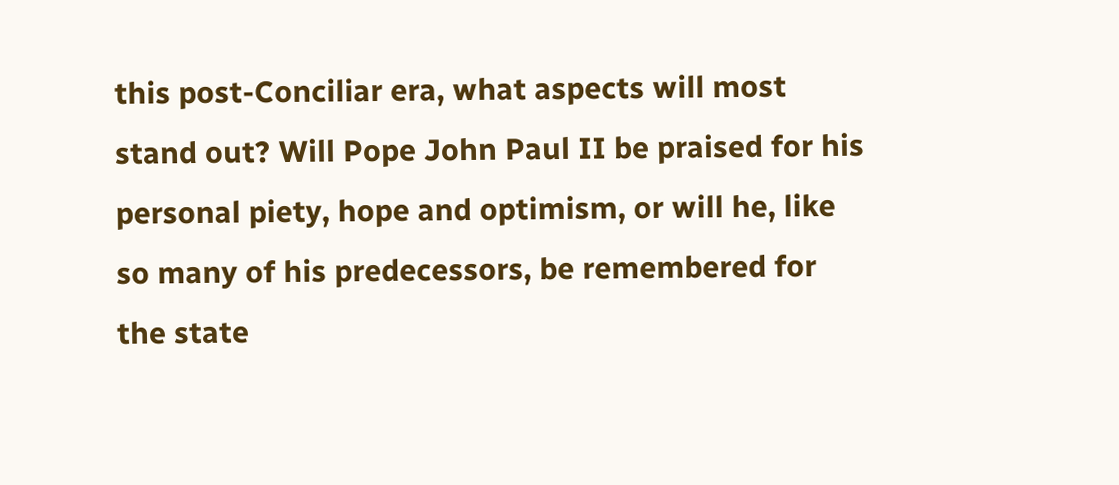this post-Conciliar era, what aspects will most stand out? Will Pope John Paul II be praised for his personal piety, hope and optimism, or will he, like so many of his predecessors, be remembered for the state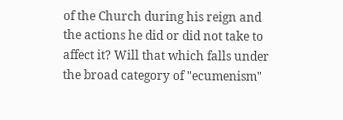of the Church during his reign and the actions he did or did not take to affect it? Will that which falls under the broad category of "ecumenism"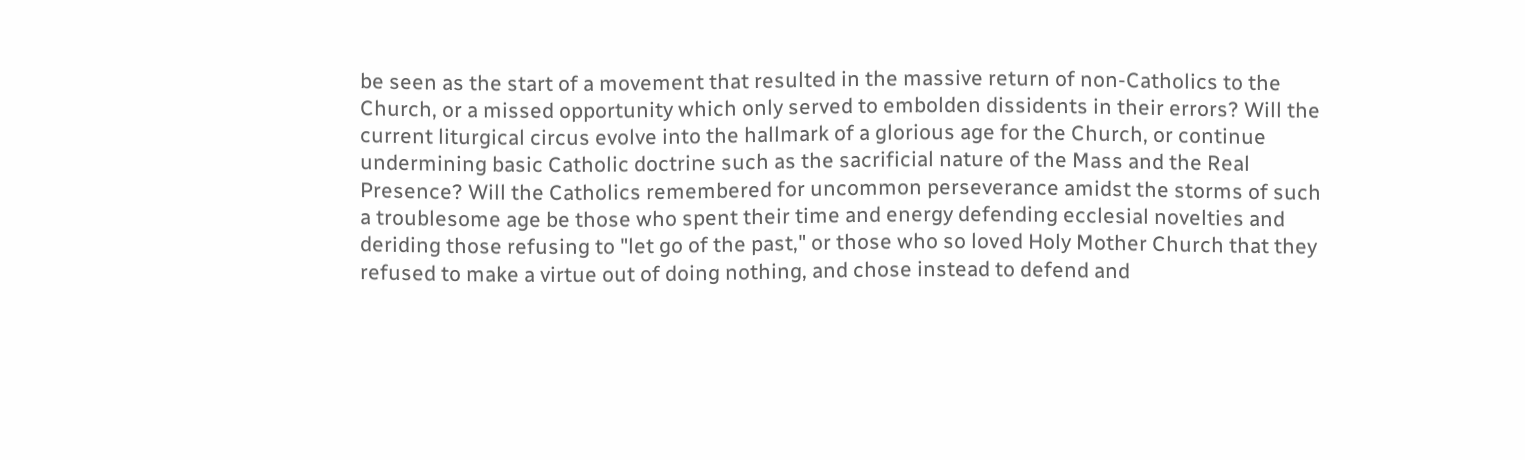be seen as the start of a movement that resulted in the massive return of non-Catholics to the Church, or a missed opportunity which only served to embolden dissidents in their errors? Will the current liturgical circus evolve into the hallmark of a glorious age for the Church, or continue undermining basic Catholic doctrine such as the sacrificial nature of the Mass and the Real Presence? Will the Catholics remembered for uncommon perseverance amidst the storms of such a troublesome age be those who spent their time and energy defending ecclesial novelties and deriding those refusing to "let go of the past," or those who so loved Holy Mother Church that they refused to make a virtue out of doing nothing, and chose instead to defend and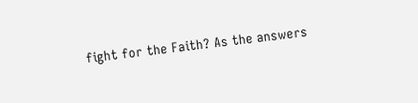fight for the Faith? As the answers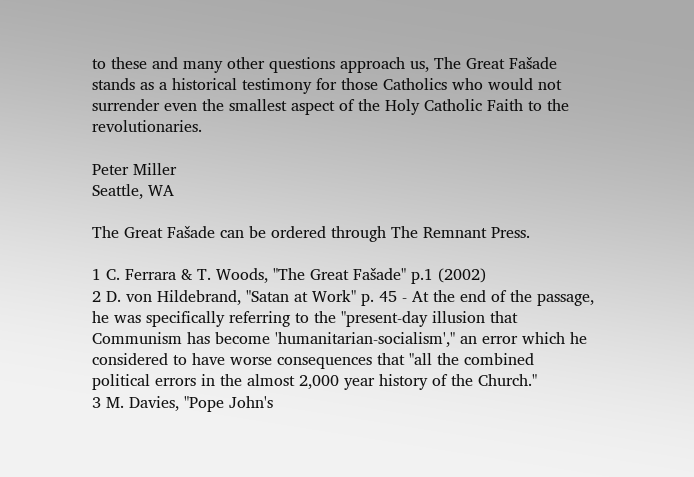to these and many other questions approach us, The Great Fašade stands as a historical testimony for those Catholics who would not surrender even the smallest aspect of the Holy Catholic Faith to the revolutionaries.

Peter Miller
Seattle, WA

The Great Fašade can be ordered through The Remnant Press.

1 C. Ferrara & T. Woods, "The Great Fašade" p.1 (2002)
2 D. von Hildebrand, "Satan at Work" p. 45 - At the end of the passage, he was specifically referring to the "present-day illusion that Communism has become 'humanitarian-socialism'," an error which he considered to have worse consequences that "all the combined political errors in the almost 2,000 year history of the Church."
3 M. Davies, "Pope John's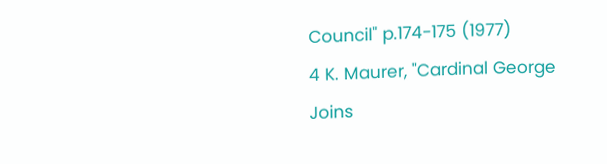Council" p.174-175 (1977)
4 K. Maurer, "Cardinal George Joins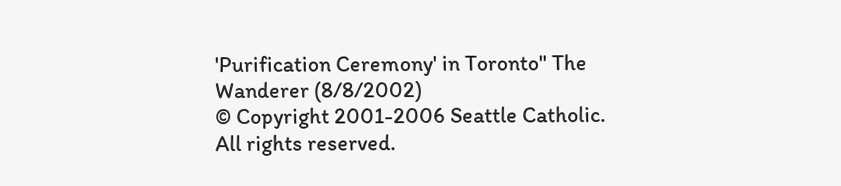'Purification Ceremony' in Toronto" The Wanderer (8/8/2002)
© Copyright 2001-2006 Seattle Catholic. All rights reserved.